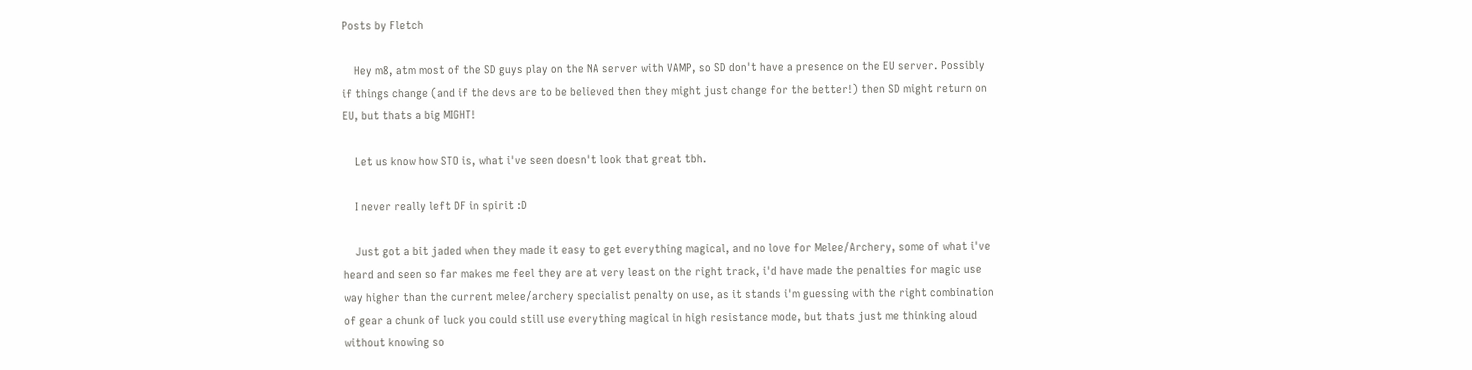Posts by Fletch

    Hey m8, atm most of the SD guys play on the NA server with VAMP, so SD don't have a presence on the EU server. Possibly if things change (and if the devs are to be believed then they might just change for the better!) then SD might return on EU, but thats a big MIGHT!

    Let us know how STO is, what i've seen doesn't look that great tbh.

    I never really left DF in spirit :D

    Just got a bit jaded when they made it easy to get everything magical, and no love for Melee/Archery, some of what i've heard and seen so far makes me feel they are at very least on the right track, i'd have made the penalties for magic use way higher than the current melee/archery specialist penalty on use, as it stands i'm guessing with the right combination of gear a chunk of luck you could still use everything magical in high resistance mode, but thats just me thinking aloud without knowing so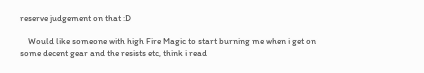reserve judgement on that :D

    Would like someone with high Fire Magic to start burning me when i get on some decent gear and the resists etc, think i read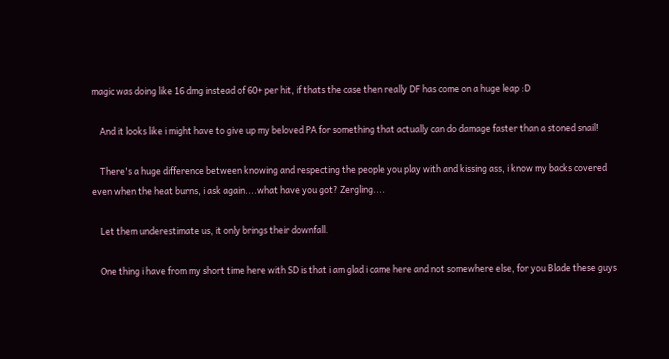magic was doing like 16 dmg instead of 60+ per hit, if thats the case then really DF has come on a huge leap :D

    And it looks like i might have to give up my beloved PA for something that actually can do damage faster than a stoned snail!

    There's a huge difference between knowing and respecting the people you play with and kissing ass, i know my backs covered even when the heat burns, i ask again....what have you got? Zergling....

    Let them underestimate us, it only brings their downfall.

    One thing i have from my short time here with SD is that i am glad i came here and not somewhere else, for you Blade these guys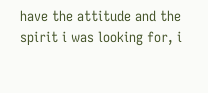have the attitude and the spirit i was looking for, i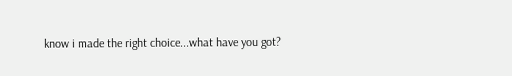know i made the right choice...what have you got?